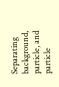Separating background, particle, and particle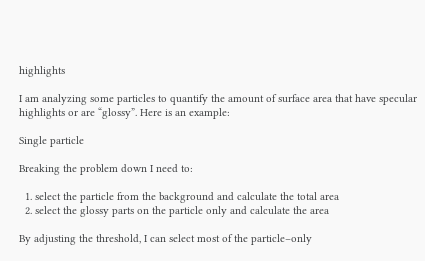highlights

I am analyzing some particles to quantify the amount of surface area that have specular highlights or are “glossy”. Here is an example:

Single particle

Breaking the problem down I need to:

  1. select the particle from the background and calculate the total area
  2. select the glossy parts on the particle only and calculate the area

By adjusting the threshold, I can select most of the particle–only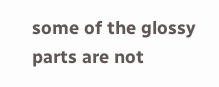some of the glossy parts are not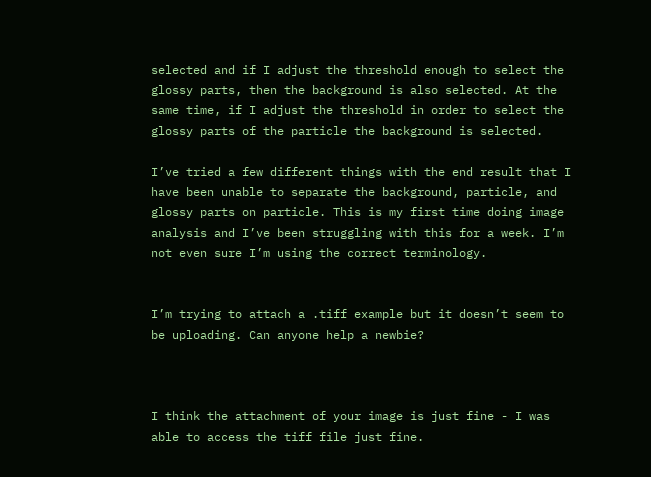selected and if I adjust the threshold enough to select the glossy parts, then the background is also selected. At the same time, if I adjust the threshold in order to select the glossy parts of the particle the background is selected.

I’ve tried a few different things with the end result that I have been unable to separate the background, particle, and glossy parts on particle. This is my first time doing image analysis and I’ve been struggling with this for a week. I’m not even sure I’m using the correct terminology.


I’m trying to attach a .tiff example but it doesn’t seem to be uploading. Can anyone help a newbie?



I think the attachment of your image is just fine - I was able to access the tiff file just fine.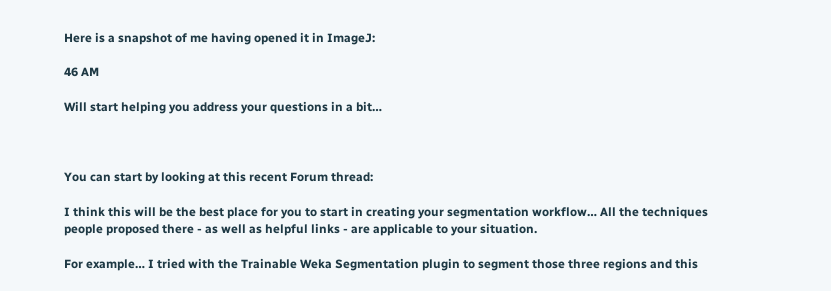Here is a snapshot of me having opened it in ImageJ:

46 AM

Will start helping you address your questions in a bit…



You can start by looking at this recent Forum thread:

I think this will be the best place for you to start in creating your segmentation workflow… All the techniques people proposed there - as well as helpful links - are applicable to your situation.

For example… I tried with the Trainable Weka Segmentation plugin to segment those three regions and this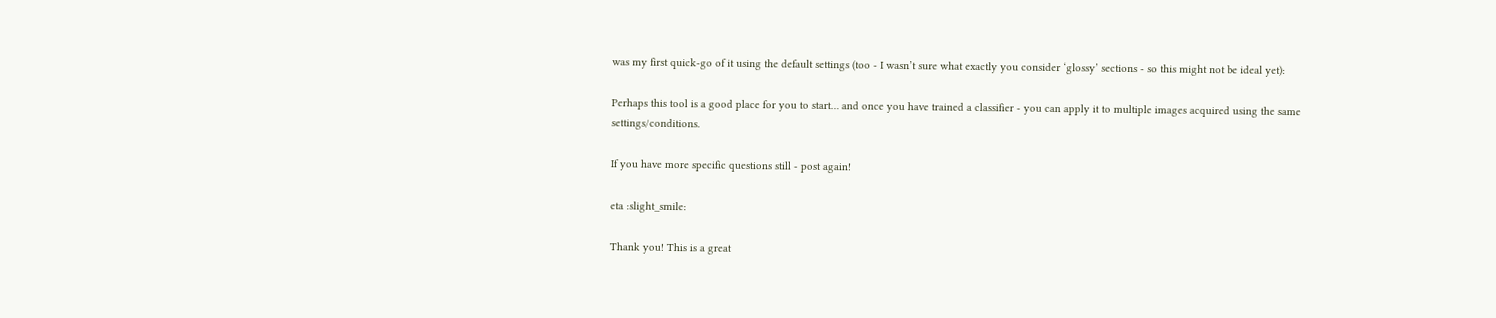was my first quick-go of it using the default settings (too - I wasn’t sure what exactly you consider ‘glossy’ sections - so this might not be ideal yet):

Perhaps this tool is a good place for you to start… and once you have trained a classifier - you can apply it to multiple images acquired using the same settings/conditions.

If you have more specific questions still - post again!

eta :slight_smile:

Thank you! This is a great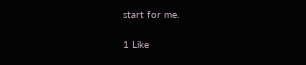start for me.

1 Like